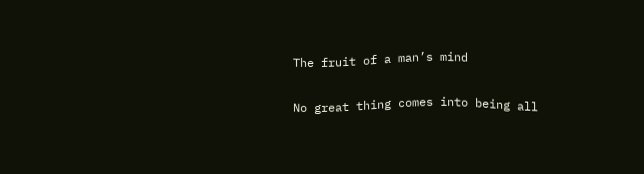The fruit of a man’s mind

No great thing comes into being all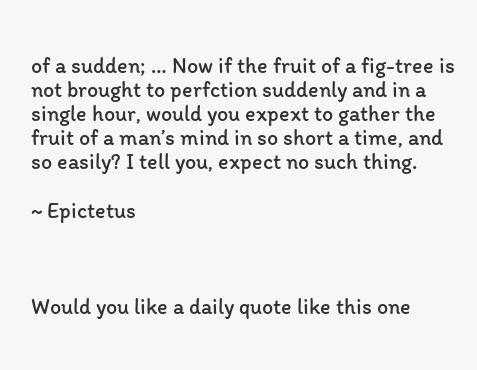of a sudden; … Now if the fruit of a fig-tree is not brought to perfction suddenly and in a single hour, would you expext to gather the fruit of a man’s mind in so short a time, and so easily? I tell you, expect no such thing.

~ Epictetus



Would you like a daily quote like this one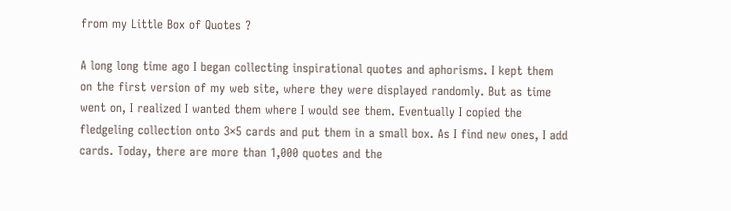from my Little Box of Quotes ?

A long long time ago I began collecting inspirational quotes and aphorisms. I kept them on the first version of my web site, where they were displayed randomly. But as time went on, I realized I wanted them where I would see them. Eventually I copied the fledgeling collection onto 3×5 cards and put them in a small box. As I find new ones, I add cards. Today, there are more than 1,000 quotes and the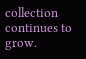collection continues to grow.